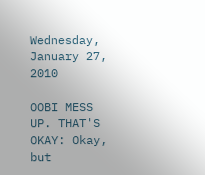Wednesday, January 27, 2010

OOBI MESS UP. THAT'S OKAY: Okay, but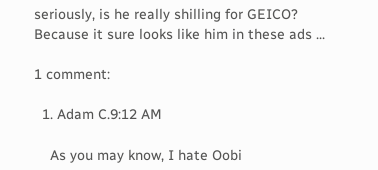seriously, is he really shilling for GEICO? Because it sure looks like him in these ads ...

1 comment:

  1. Adam C.9:12 AM

    As you may know, I hate Oobi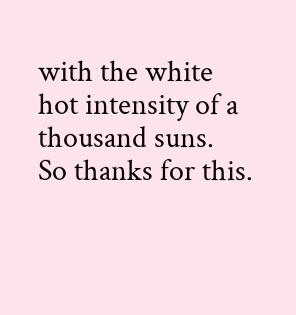with the white hot intensity of a thousand suns.  So thanks for this.